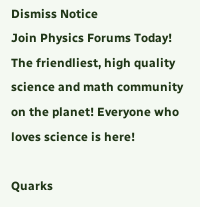Dismiss Notice
Join Physics Forums Today!
The friendliest, high quality science and math community on the planet! Everyone who loves science is here!

Quarks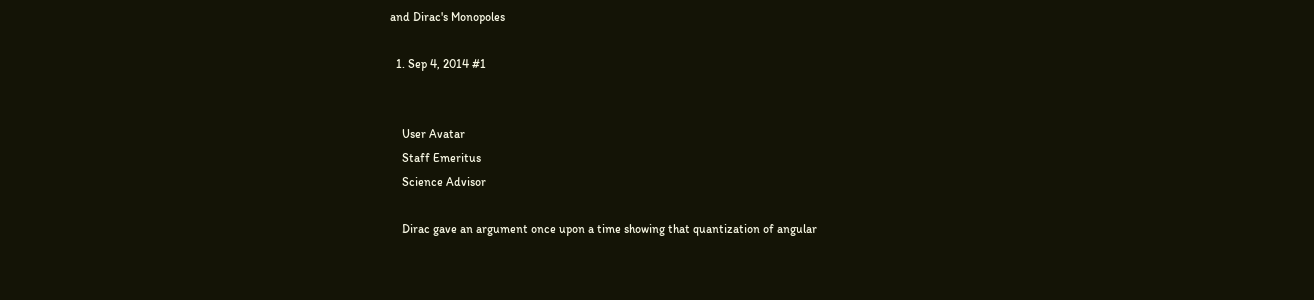and Dirac's Monopoles

  1. Sep 4, 2014 #1


    User Avatar
    Staff Emeritus
    Science Advisor

    Dirac gave an argument once upon a time showing that quantization of angular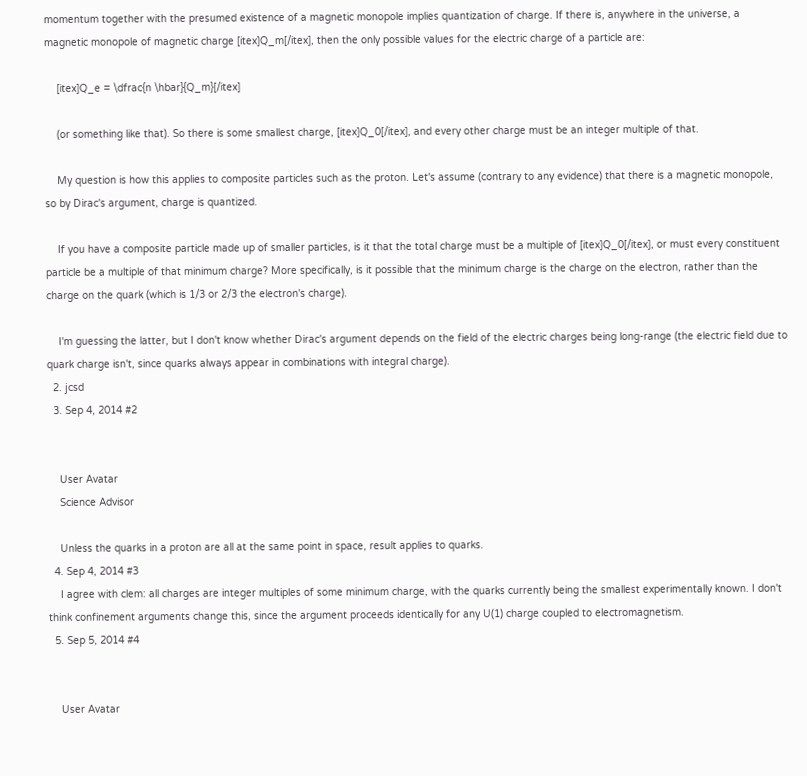momentum together with the presumed existence of a magnetic monopole implies quantization of charge. If there is, anywhere in the universe, a magnetic monopole of magnetic charge [itex]Q_m[/itex], then the only possible values for the electric charge of a particle are:

    [itex]Q_e = \dfrac{n \hbar}{Q_m}[/itex]

    (or something like that). So there is some smallest charge, [itex]Q_0[/itex], and every other charge must be an integer multiple of that.

    My question is how this applies to composite particles such as the proton. Let's assume (contrary to any evidence) that there is a magnetic monopole, so by Dirac's argument, charge is quantized.

    If you have a composite particle made up of smaller particles, is it that the total charge must be a multiple of [itex]Q_0[/itex], or must every constituent particle be a multiple of that minimum charge? More specifically, is it possible that the minimum charge is the charge on the electron, rather than the charge on the quark (which is 1/3 or 2/3 the electron's charge).

    I'm guessing the latter, but I don't know whether Dirac's argument depends on the field of the electric charges being long-range (the electric field due to quark charge isn't, since quarks always appear in combinations with integral charge).
  2. jcsd
  3. Sep 4, 2014 #2


    User Avatar
    Science Advisor

    Unless the quarks in a proton are all at the same point in space, result applies to quarks.
  4. Sep 4, 2014 #3
    I agree with clem: all charges are integer multiples of some minimum charge, with the quarks currently being the smallest experimentally known. I don't think confinement arguments change this, since the argument proceeds identically for any U(1) charge coupled to electromagnetism.
  5. Sep 5, 2014 #4


    User Avatar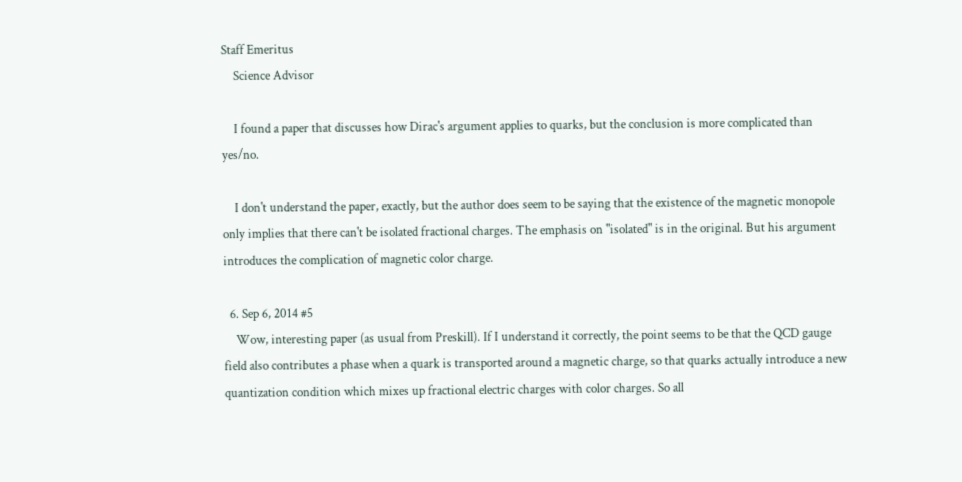Staff Emeritus
    Science Advisor

    I found a paper that discusses how Dirac's argument applies to quarks, but the conclusion is more complicated than yes/no.

    I don't understand the paper, exactly, but the author does seem to be saying that the existence of the magnetic monopole only implies that there can't be isolated fractional charges. The emphasis on "isolated" is in the original. But his argument introduces the complication of magnetic color charge.

  6. Sep 6, 2014 #5
    Wow, interesting paper (as usual from Preskill). If I understand it correctly, the point seems to be that the QCD gauge field also contributes a phase when a quark is transported around a magnetic charge, so that quarks actually introduce a new quantization condition which mixes up fractional electric charges with color charges. So all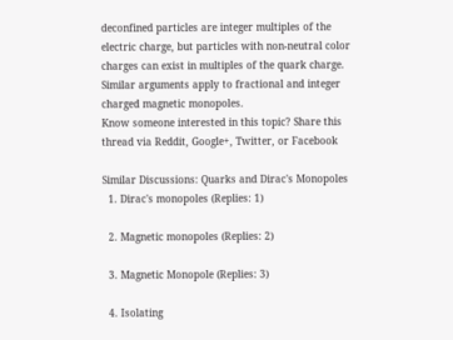deconfined particles are integer multiples of the electric charge, but particles with non-neutral color charges can exist in multiples of the quark charge. Similar arguments apply to fractional and integer charged magnetic monopoles.
Know someone interested in this topic? Share this thread via Reddit, Google+, Twitter, or Facebook

Similar Discussions: Quarks and Dirac's Monopoles
  1. Dirac's monopoles (Replies: 1)

  2. Magnetic monopoles (Replies: 2)

  3. Magnetic Monopole (Replies: 3)

  4. Isolating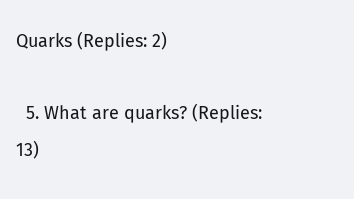Quarks (Replies: 2)

  5. What are quarks? (Replies: 13)